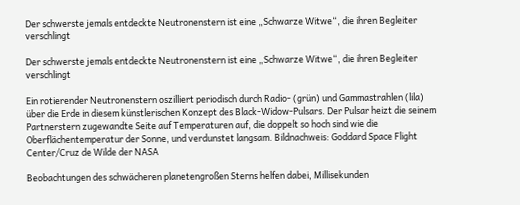Der schwerste jemals entdeckte Neutronenstern ist eine „Schwarze Witwe“, die ihren Begleiter verschlingt

Der schwerste jemals entdeckte Neutronenstern ist eine „Schwarze Witwe“, die ihren Begleiter verschlingt

Ein rotierender Neutronenstern oszilliert periodisch durch Radio- (grün) und Gammastrahlen (lila) über die Erde in diesem künstlerischen Konzept des Black-Widow-Pulsars. Der Pulsar heizt die seinem Partnerstern zugewandte Seite auf Temperaturen auf, die doppelt so hoch sind wie die Oberflächentemperatur der Sonne, und verdunstet langsam. Bildnachweis: Goddard Space Flight Center/Cruz de Wilde der NASA

Beobachtungen des schwächeren planetengroßen Sterns helfen dabei, Millisekunden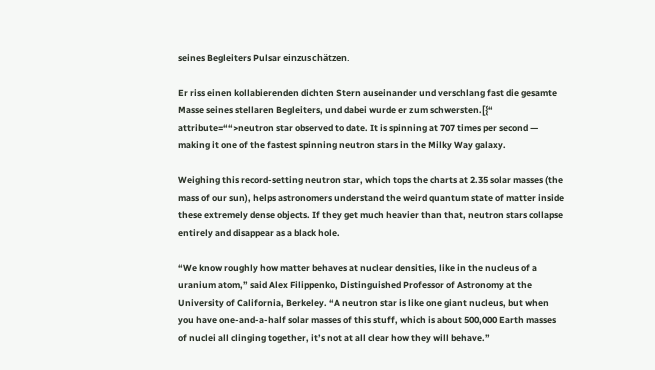seines Begleiters Pulsar einzuschätzen.

Er riss einen kollabierenden dichten Stern auseinander und verschlang fast die gesamte Masse seines stellaren Begleiters, und dabei wurde er zum schwersten.[{“ attribute=““>neutron star observed to date. It is spinning at 707 times per second — making it one of the fastest spinning neutron stars in the Milky Way galaxy.

Weighing this record-setting neutron star, which tops the charts at 2.35 solar masses (the mass of our sun), helps astronomers understand the weird quantum state of matter inside these extremely dense objects. If they get much heavier than that, neutron stars collapse entirely and disappear as a black hole.

“We know roughly how matter behaves at nuclear densities, like in the nucleus of a uranium atom,” said Alex Filippenko, Distinguished Professor of Astronomy at the University of California, Berkeley. “A neutron star is like one giant nucleus, but when you have one-and-a-half solar masses of this stuff, which is about 500,000 Earth masses of nuclei all clinging together, it’s not at all clear how they will behave.”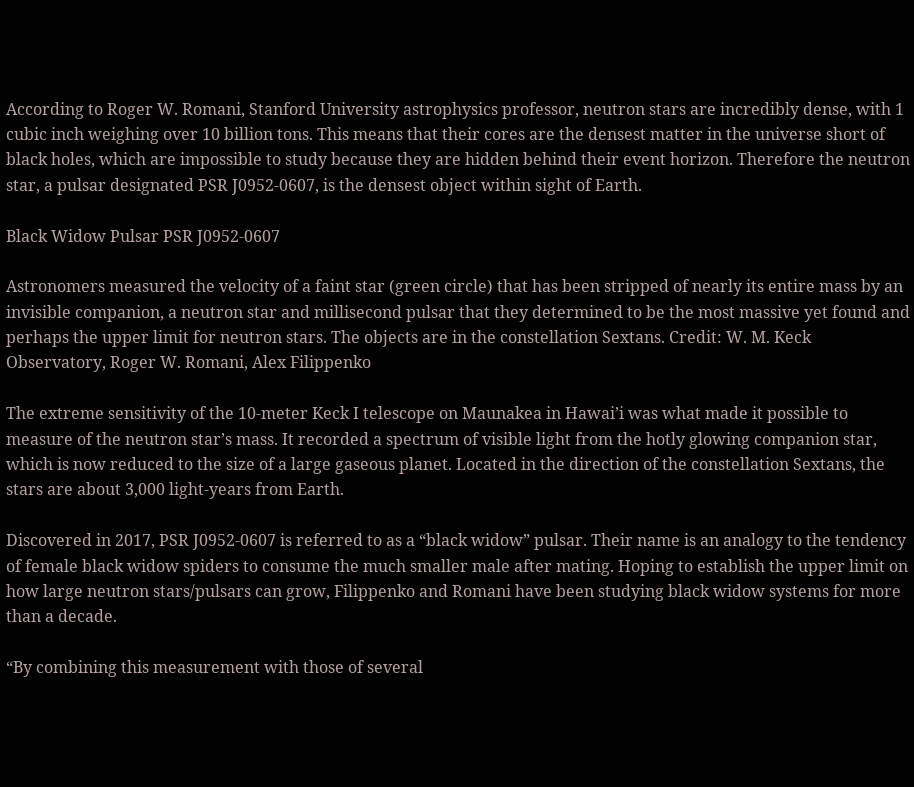According to Roger W. Romani, Stanford University astrophysics professor, neutron stars are incredibly dense, with 1 cubic inch weighing over 10 billion tons. This means that their cores are the densest matter in the universe short of black holes, which are impossible to study because they are hidden behind their event horizon. Therefore the neutron star, a pulsar designated PSR J0952-0607, is the densest object within sight of Earth.

Black Widow Pulsar PSR J0952-0607

Astronomers measured the velocity of a faint star (green circle) that has been stripped of nearly its entire mass by an invisible companion, a neutron star and millisecond pulsar that they determined to be the most massive yet found and perhaps the upper limit for neutron stars. The objects are in the constellation Sextans. Credit: W. M. Keck Observatory, Roger W. Romani, Alex Filippenko

The extreme sensitivity of the 10-meter Keck I telescope on Maunakea in Hawai’i was what made it possible to measure of the neutron star’s mass. It recorded a spectrum of visible light from the hotly glowing companion star, which is now reduced to the size of a large gaseous planet. Located in the direction of the constellation Sextans, the stars are about 3,000 light-years from Earth.

Discovered in 2017, PSR J0952-0607 is referred to as a “black widow” pulsar. Their name is an analogy to the tendency of female black widow spiders to consume the much smaller male after mating. Hoping to establish the upper limit on how large neutron stars/pulsars can grow, Filippenko and Romani have been studying black widow systems for more than a decade.

“By combining this measurement with those of several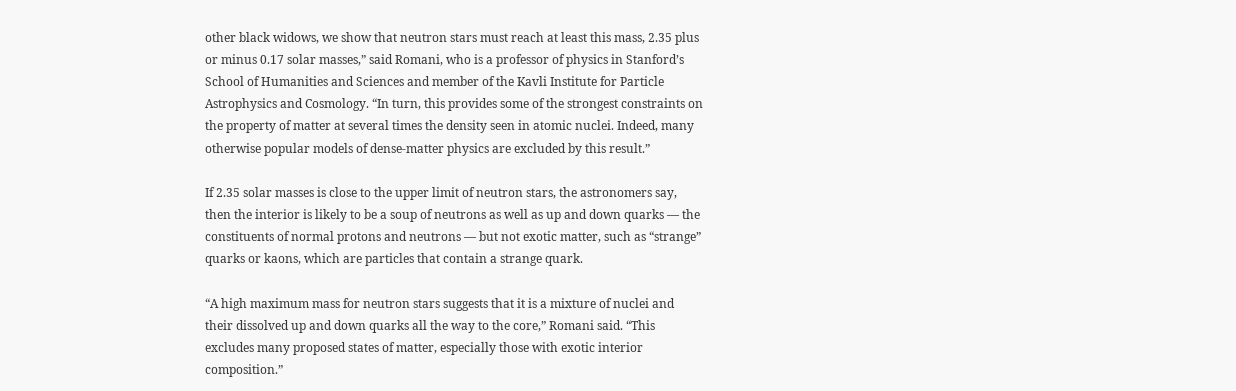other black widows, we show that neutron stars must reach at least this mass, 2.35 plus or minus 0.17 solar masses,” said Romani, who is a professor of physics in Stanford’s School of Humanities and Sciences and member of the Kavli Institute for Particle Astrophysics and Cosmology. “In turn, this provides some of the strongest constraints on the property of matter at several times the density seen in atomic nuclei. Indeed, many otherwise popular models of dense-matter physics are excluded by this result.”

If 2.35 solar masses is close to the upper limit of neutron stars, the astronomers say, then the interior is likely to be a soup of neutrons as well as up and down quarks — the constituents of normal protons and neutrons — but not exotic matter, such as “strange” quarks or kaons, which are particles that contain a strange quark.

“A high maximum mass for neutron stars suggests that it is a mixture of nuclei and their dissolved up and down quarks all the way to the core,” Romani said. “This excludes many proposed states of matter, especially those with exotic interior composition.”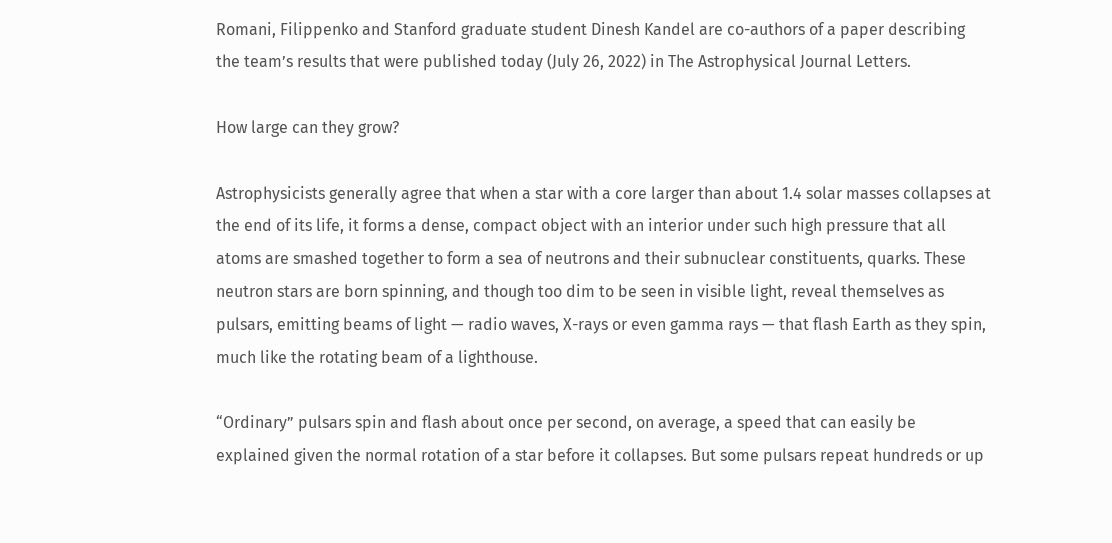Romani, Filippenko and Stanford graduate student Dinesh Kandel are co-authors of a paper describing the team’s results that were published today (July 26, 2022) in The Astrophysical Journal Letters.

How large can they grow?

Astrophysicists generally agree that when a star with a core larger than about 1.4 solar masses collapses at the end of its life, it forms a dense, compact object with an interior under such high pressure that all atoms are smashed together to form a sea of neutrons and their subnuclear constituents, quarks. These neutron stars are born spinning, and though too dim to be seen in visible light, reveal themselves as pulsars, emitting beams of light — radio waves, X-rays or even gamma rays — that flash Earth as they spin, much like the rotating beam of a lighthouse.

“Ordinary” pulsars spin and flash about once per second, on average, a speed that can easily be explained given the normal rotation of a star before it collapses. But some pulsars repeat hundreds or up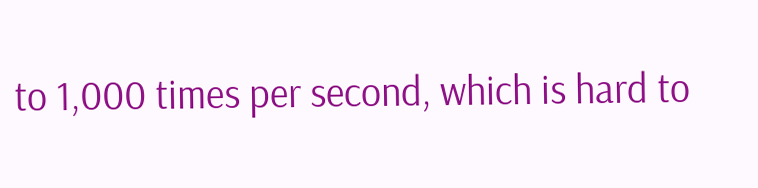to 1,000 times per second, which is hard to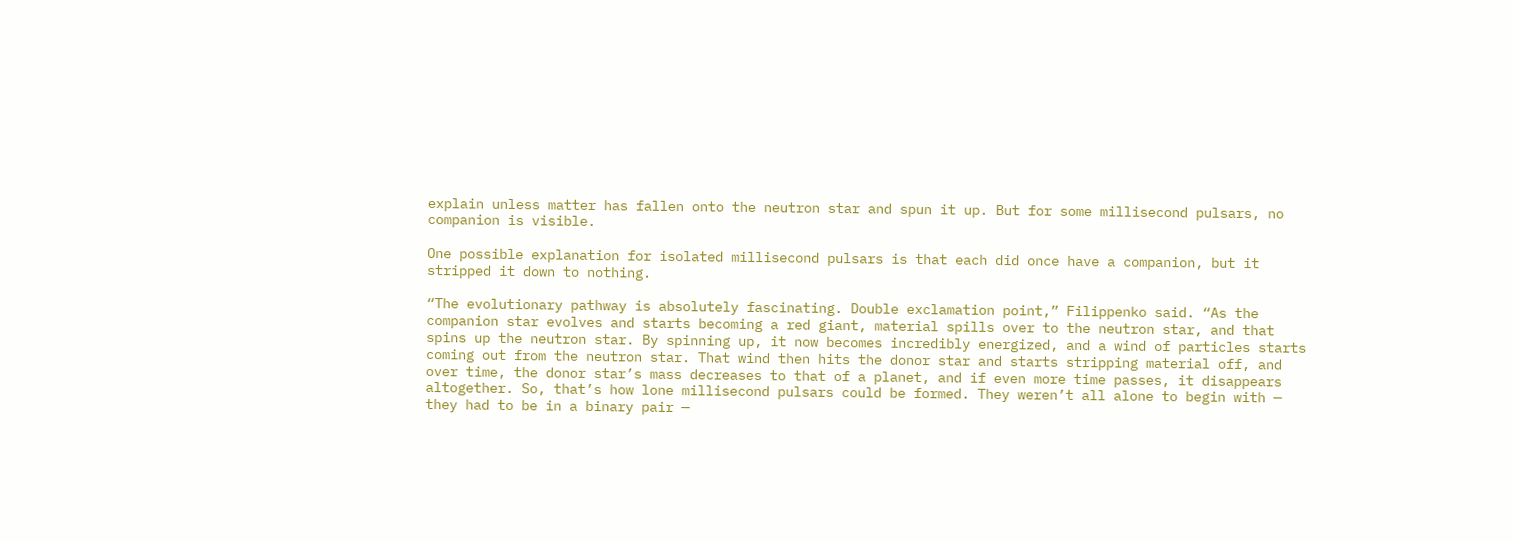explain unless matter has fallen onto the neutron star and spun it up. But for some millisecond pulsars, no companion is visible.

One possible explanation for isolated millisecond pulsars is that each did once have a companion, but it stripped it down to nothing.

“The evolutionary pathway is absolutely fascinating. Double exclamation point,” Filippenko said. “As the companion star evolves and starts becoming a red giant, material spills over to the neutron star, and that spins up the neutron star. By spinning up, it now becomes incredibly energized, and a wind of particles starts coming out from the neutron star. That wind then hits the donor star and starts stripping material off, and over time, the donor star’s mass decreases to that of a planet, and if even more time passes, it disappears altogether. So, that’s how lone millisecond pulsars could be formed. They weren’t all alone to begin with — they had to be in a binary pair —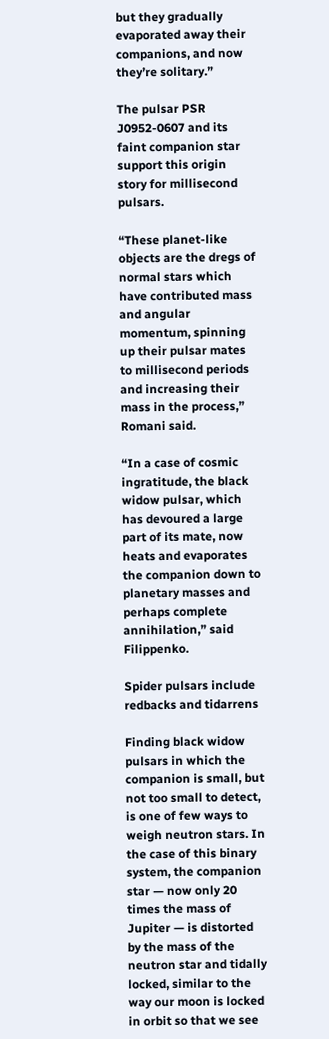but they gradually evaporated away their companions, and now they’re solitary.”

The pulsar PSR J0952-0607 and its faint companion star support this origin story for millisecond pulsars.

“These planet-like objects are the dregs of normal stars which have contributed mass and angular momentum, spinning up their pulsar mates to millisecond periods and increasing their mass in the process,” Romani said.

“In a case of cosmic ingratitude, the black widow pulsar, which has devoured a large part of its mate, now heats and evaporates the companion down to planetary masses and perhaps complete annihilation,” said Filippenko.

Spider pulsars include redbacks and tidarrens

Finding black widow pulsars in which the companion is small, but not too small to detect, is one of few ways to weigh neutron stars. In the case of this binary system, the companion star — now only 20 times the mass of Jupiter — is distorted by the mass of the neutron star and tidally locked, similar to the way our moon is locked in orbit so that we see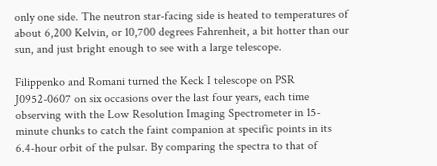only one side. The neutron star-facing side is heated to temperatures of about 6,200 Kelvin, or 10,700 degrees Fahrenheit, a bit hotter than our sun, and just bright enough to see with a large telescope.

Filippenko and Romani turned the Keck I telescope on PSR J0952-0607 on six occasions over the last four years, each time observing with the Low Resolution Imaging Spectrometer in 15-minute chunks to catch the faint companion at specific points in its 6.4-hour orbit of the pulsar. By comparing the spectra to that of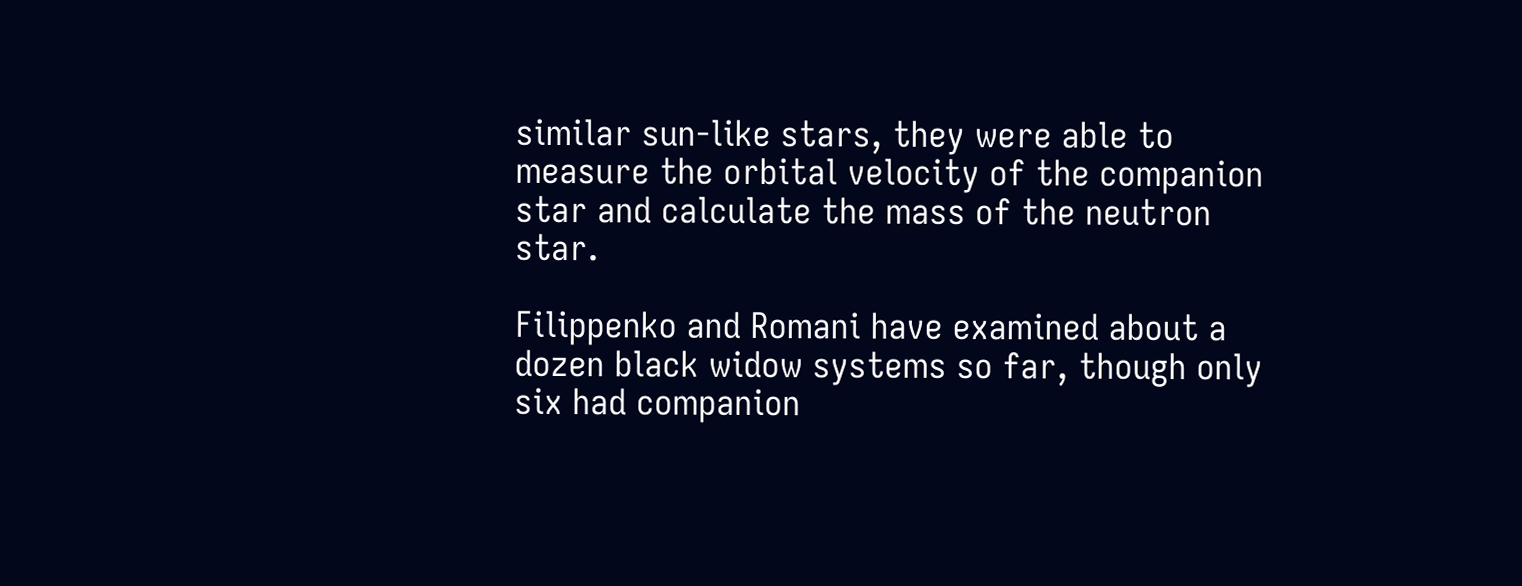similar sun-like stars, they were able to measure the orbital velocity of the companion star and calculate the mass of the neutron star.

Filippenko and Romani have examined about a dozen black widow systems so far, though only six had companion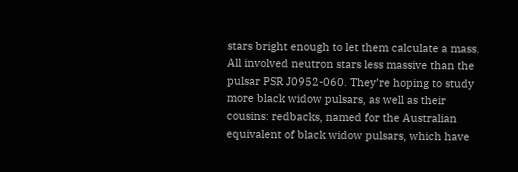stars bright enough to let them calculate a mass. All involved neutron stars less massive than the pulsar PSR J0952-060. They’re hoping to study more black widow pulsars, as well as their cousins: redbacks, named for the Australian equivalent of black widow pulsars, which have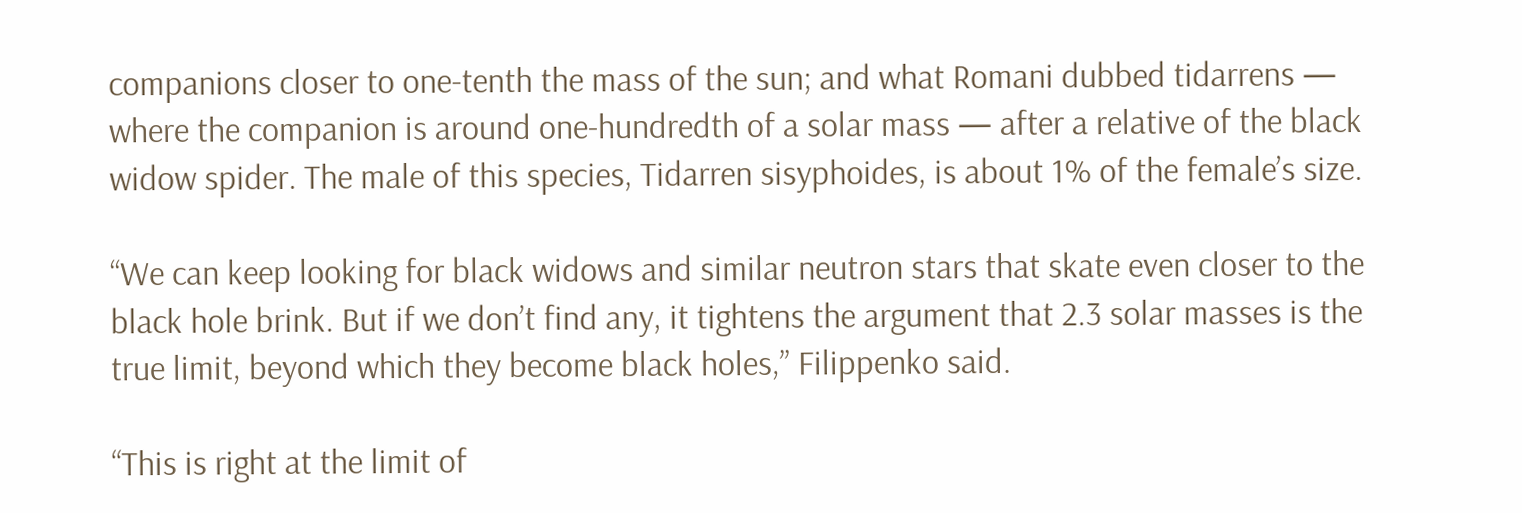companions closer to one-tenth the mass of the sun; and what Romani dubbed tidarrens — where the companion is around one-hundredth of a solar mass — after a relative of the black widow spider. The male of this species, Tidarren sisyphoides, is about 1% of the female’s size.

“We can keep looking for black widows and similar neutron stars that skate even closer to the black hole brink. But if we don’t find any, it tightens the argument that 2.3 solar masses is the true limit, beyond which they become black holes,” Filippenko said.

“This is right at the limit of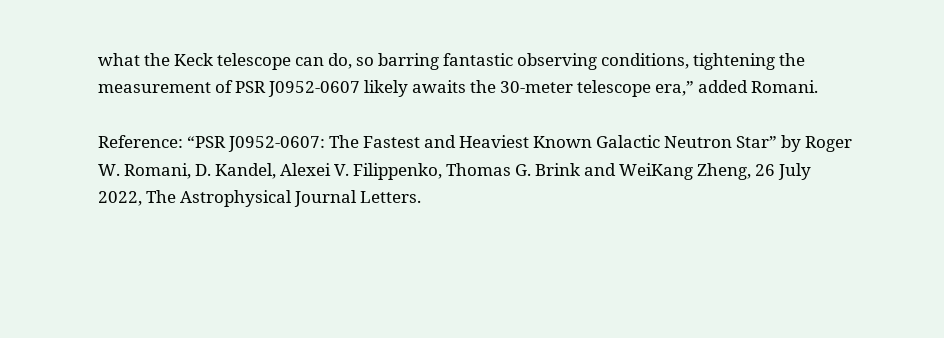what the Keck telescope can do, so barring fantastic observing conditions, tightening the measurement of PSR J0952-0607 likely awaits the 30-meter telescope era,” added Romani.

Reference: “PSR J0952-0607: The Fastest and Heaviest Known Galactic Neutron Star” by Roger W. Romani, D. Kandel, Alexei V. Filippenko, Thomas G. Brink and WeiKang Zheng, 26 July 2022, The Astrophysical Journal Letters.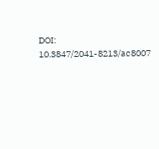DOI: 10.3847/2041-8213/ac8007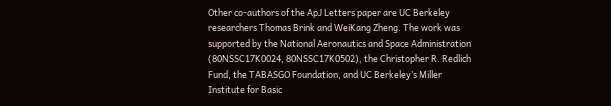Other co-authors of the ApJ Letters paper are UC Berkeley researchers Thomas Brink and WeiKang Zheng. The work was supported by the National Aeronautics and Space Administration (80NSSC17K0024, 80NSSC17K0502), the Christopher R. Redlich Fund, the TABASGO Foundation, and UC Berkeley’s Miller Institute for Basic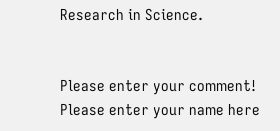Research in Science.


Please enter your comment!
Please enter your name here